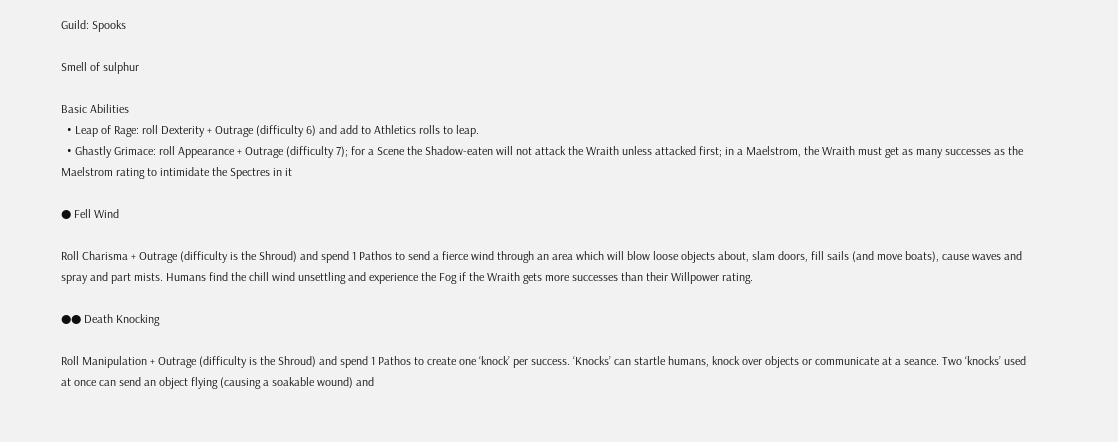Guild: Spooks

Smell of sulphur

Basic Abilities
  • Leap of Rage: roll Dexterity + Outrage (difficulty 6) and add to Athletics rolls to leap.
  • Ghastly Grimace: roll Appearance + Outrage (difficulty 7); for a Scene the Shadow-eaten will not attack the Wraith unless attacked first; in a Maelstrom, the Wraith must get as many successes as the Maelstrom rating to intimidate the Spectres in it

● Fell Wind

Roll Charisma + Outrage (difficulty is the Shroud) and spend 1 Pathos to send a fierce wind through an area which will blow loose objects about, slam doors, fill sails (and move boats), cause waves and spray and part mists. Humans find the chill wind unsettling and experience the Fog if the Wraith gets more successes than their Willpower rating.

●● Death Knocking

Roll Manipulation + Outrage (difficulty is the Shroud) and spend 1 Pathos to create one ‘knock’ per success. ‘Knocks’ can startle humans, knock over objects or communicate at a seance. Two ‘knocks’ used at once can send an object flying (causing a soakable wound) and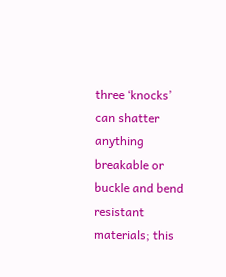three ‘knocks’ can shatter anything breakable or buckle and bend resistant materials; this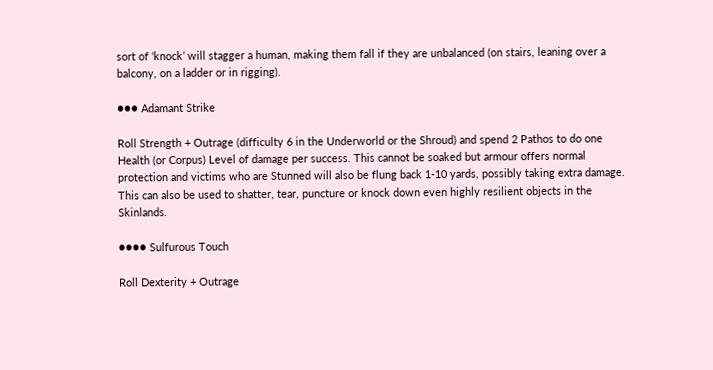sort of ‘knock’ will stagger a human, making them fall if they are unbalanced (on stairs, leaning over a balcony, on a ladder or in rigging).

●●● Adamant Strike

Roll Strength + Outrage (difficulty 6 in the Underworld or the Shroud) and spend 2 Pathos to do one Health (or Corpus) Level of damage per success. This cannot be soaked but armour offers normal protection and victims who are Stunned will also be flung back 1-10 yards, possibly taking extra damage. This can also be used to shatter, tear, puncture or knock down even highly resilient objects in the Skinlands.

●●●● Sulfurous Touch

Roll Dexterity + Outrage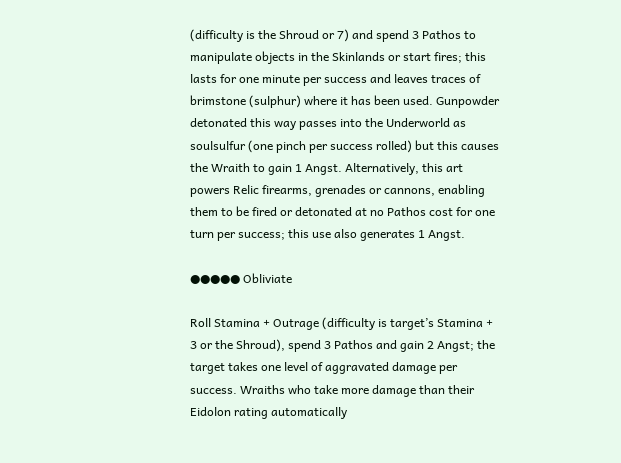(difficulty is the Shroud or 7) and spend 3 Pathos to manipulate objects in the Skinlands or start fires; this lasts for one minute per success and leaves traces of brimstone (sulphur) where it has been used. Gunpowder detonated this way passes into the Underworld as soulsulfur (one pinch per success rolled) but this causes the Wraith to gain 1 Angst. Alternatively, this art powers Relic firearms, grenades or cannons, enabling them to be fired or detonated at no Pathos cost for one turn per success; this use also generates 1 Angst.

●●●●● Obliviate

Roll Stamina + Outrage (difficulty is target’s Stamina + 3 or the Shroud), spend 3 Pathos and gain 2 Angst; the target takes one level of aggravated damage per success. Wraiths who take more damage than their Eidolon rating automatically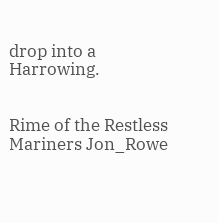drop into a Harrowing.


Rime of the Restless Mariners Jon_Rowe